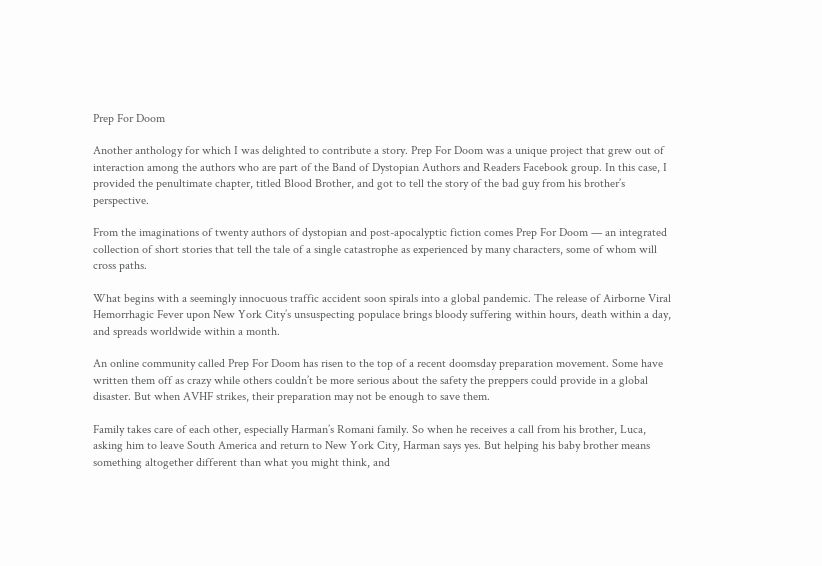Prep For Doom

Another anthology for which I was delighted to contribute a story. Prep For Doom was a unique project that grew out of interaction among the authors who are part of the Band of Dystopian Authors and Readers Facebook group. In this case, I provided the penultimate chapter, titled Blood Brother, and got to tell the story of the bad guy from his brother’s perspective.

From the imaginations of twenty authors of dystopian and post-apocalyptic fiction comes Prep For Doom — an integrated collection of short stories that tell the tale of a single catastrophe as experienced by many characters, some of whom will cross paths.

What begins with a seemingly innocuous traffic accident soon spirals into a global pandemic. The release of Airborne Viral Hemorrhagic Fever upon New York City’s unsuspecting populace brings bloody suffering within hours, death within a day, and spreads worldwide within a month.

An online community called Prep For Doom has risen to the top of a recent doomsday preparation movement. Some have written them off as crazy while others couldn’t be more serious about the safety the preppers could provide in a global disaster. But when AVHF strikes, their preparation may not be enough to save them.

Family takes care of each other, especially Harman’s Romani family. So when he receives a call from his brother, Luca, asking him to leave South America and return to New York City, Harman says yes. But helping his baby brother means something altogether different than what you might think, and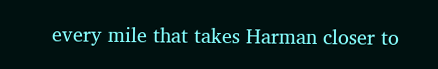every mile that takes Harman closer to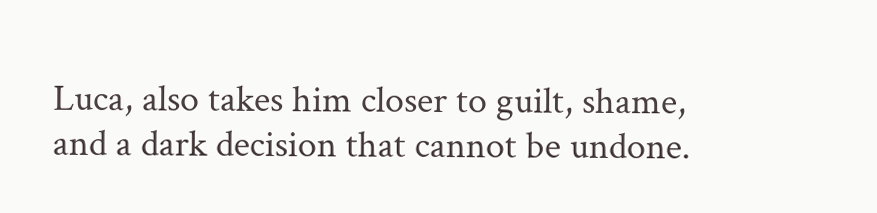Luca, also takes him closer to guilt, shame, and a dark decision that cannot be undone.